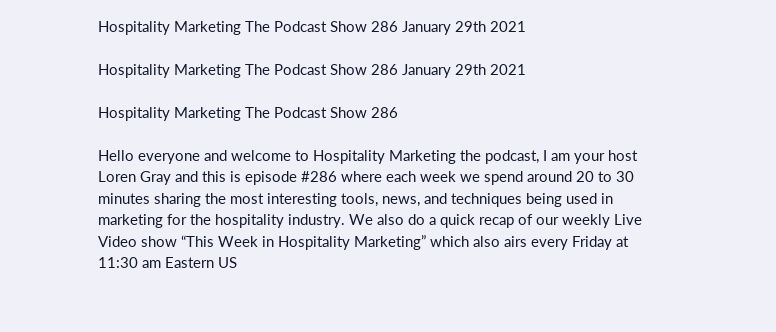Hospitality Marketing The Podcast Show 286 January 29th 2021

Hospitality Marketing The Podcast Show 286 January 29th 2021

Hospitality Marketing The Podcast Show 286

Hello everyone and welcome to Hospitality Marketing the podcast, I am your host Loren Gray and this is episode #286 where each week we spend around 20 to 30 minutes sharing the most interesting tools, news, and techniques being used in marketing for the hospitality industry. We also do a quick recap of our weekly Live Video show “This Week in Hospitality Marketing” which also airs every Friday at 11:30 am Eastern US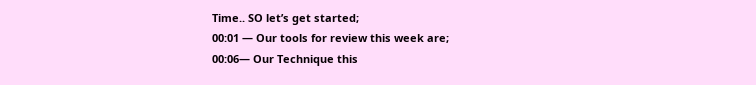Time.. SO let’s get started;
00:01 — Our tools for review this week are;
00:06— Our Technique this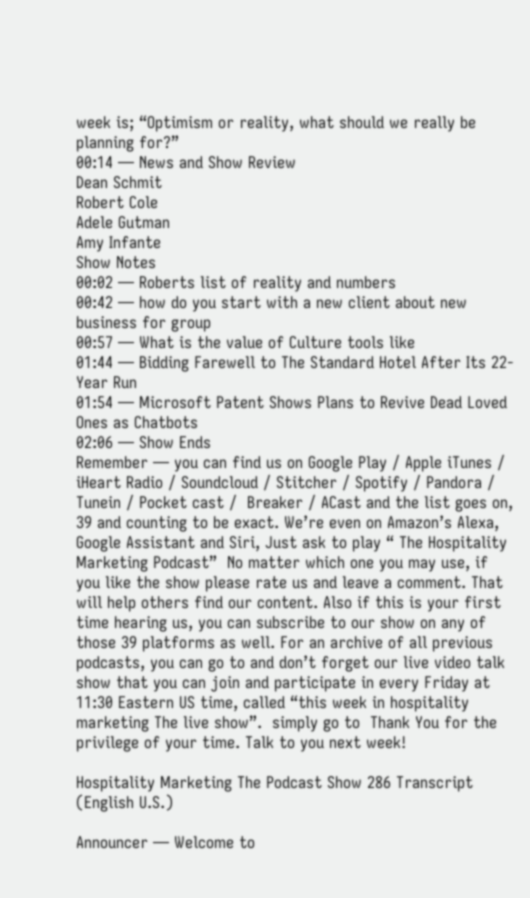week is; “Optimism or reality, what should we really be planning for?”
00:14 — News and Show Review
Dean Schmit
Robert Cole
Adele Gutman
Amy Infante
Show Notes
00:02 — Roberts list of reality and numbers
00:42 — how do you start with a new client about new business for group
00:57 — What is the value of Culture tools like
01:44 — Bidding Farewell to The Standard Hotel After Its 22-Year Run
01:54 — Microsoft Patent Shows Plans to Revive Dead Loved Ones as Chatbots
02:06 — Show Ends
Remember — you can find us on Google Play / Apple iTunes / iHeart Radio / Soundcloud / Stitcher / Spotify / Pandora / Tunein / Pocket cast /  Breaker / ACast and the list goes on, 39 and counting to be exact. We’re even on Amazon’s Alexa, Google Assistant and Siri, Just ask to play “ The Hospitality Marketing Podcast”  No matter which one you may use, if you like the show please rate us and leave a comment. That will help others find our content. Also if this is your first time hearing us, you can subscribe to our show on any of those 39 platforms as well. For an archive of all previous podcasts, you can go to and don’t forget our live video talk show that you can join and participate in every Friday at 11:30 Eastern US time, called “this week in hospitality marketing The live show”.  simply go to  Thank You for the privilege of your time. Talk to you next week!

Hospitality Marketing The Podcast Show 286 Transcript (English U.S.)

Announcer — Welcome to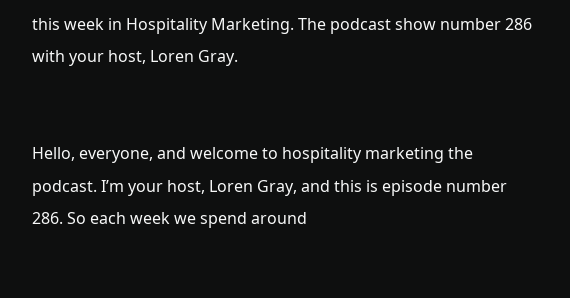this week in Hospitality Marketing. The podcast show number 286 with your host, Loren Gray.


Hello, everyone, and welcome to hospitality marketing the podcast. I’m your host, Loren Gray, and this is episode number 286. So each week we spend around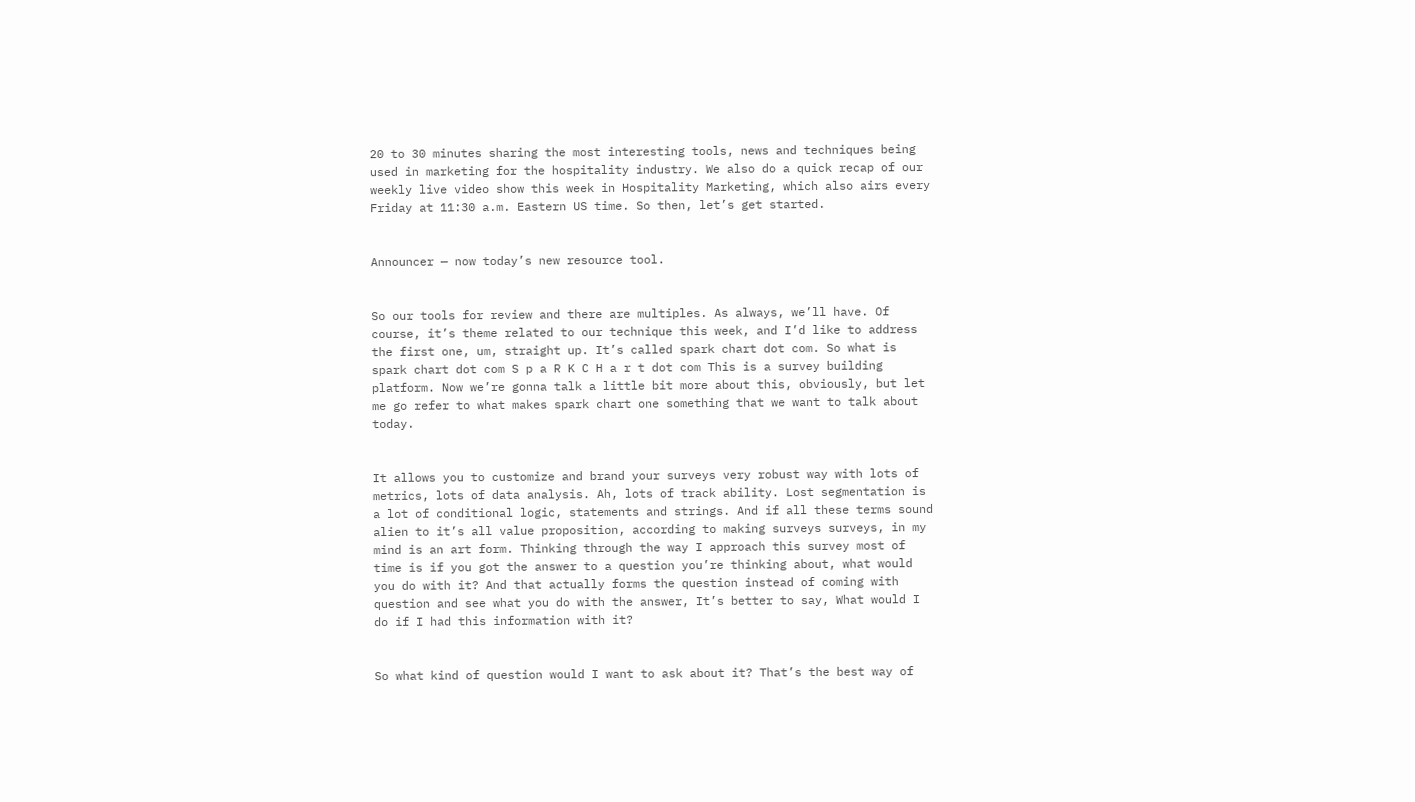20 to 30 minutes sharing the most interesting tools, news and techniques being used in marketing for the hospitality industry. We also do a quick recap of our weekly live video show this week in Hospitality Marketing, which also airs every Friday at 11:30 a.m. Eastern US time. So then, let’s get started.


Announcer — now today’s new resource tool.


So our tools for review and there are multiples. As always, we’ll have. Of course, it’s theme related to our technique this week, and I’d like to address the first one, um, straight up. It’s called spark chart dot com. So what is spark chart dot com S p a R K C H a r t dot com This is a survey building platform. Now we’re gonna talk a little bit more about this, obviously, but let me go refer to what makes spark chart one something that we want to talk about today.


It allows you to customize and brand your surveys very robust way with lots of metrics, lots of data analysis. Ah, lots of track ability. Lost segmentation is a lot of conditional logic, statements and strings. And if all these terms sound alien to it’s all value proposition, according to making surveys surveys, in my mind is an art form. Thinking through the way I approach this survey most of time is if you got the answer to a question you’re thinking about, what would you do with it? And that actually forms the question instead of coming with question and see what you do with the answer, It’s better to say, What would I do if I had this information with it?


So what kind of question would I want to ask about it? That’s the best way of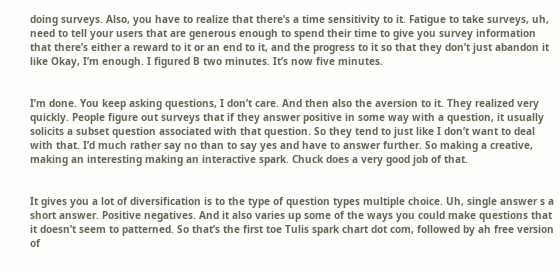doing surveys. Also, you have to realize that there’s a time sensitivity to it. Fatigue to take surveys, uh, need to tell your users that are generous enough to spend their time to give you survey information that there’s either a reward to it or an end to it, and the progress to it so that they don’t just abandon it like Okay, I’m enough. I figured B two minutes. It’s now five minutes.


I’m done. You keep asking questions, I don’t care. And then also the aversion to it. They realized very quickly. People figure out surveys that if they answer positive in some way with a question, it usually solicits a subset question associated with that question. So they tend to just like I don’t want to deal with that. I’d much rather say no than to say yes and have to answer further. So making a creative, making an interesting making an interactive spark. Chuck does a very good job of that.


It gives you a lot of diversification is to the type of question types multiple choice. Uh, single answer s a short answer. Positive negatives. And it also varies up some of the ways you could make questions that it doesn’t seem to patterned. So that’s the first toe Tulis spark chart dot com, followed by ah free version of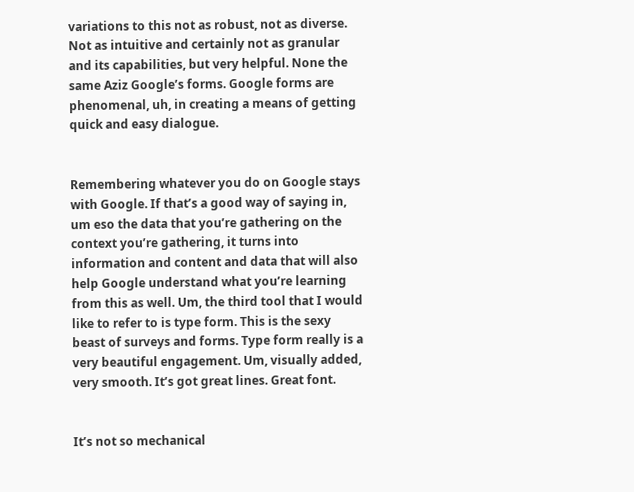variations to this not as robust, not as diverse. Not as intuitive and certainly not as granular and its capabilities, but very helpful. None the same Aziz Google’s forms. Google forms are phenomenal, uh, in creating a means of getting quick and easy dialogue.


Remembering whatever you do on Google stays with Google. If that’s a good way of saying in, um eso the data that you’re gathering on the context you’re gathering, it turns into information and content and data that will also help Google understand what you’re learning from this as well. Um, the third tool that I would like to refer to is type form. This is the sexy beast of surveys and forms. Type form really is a very beautiful engagement. Um, visually added, very smooth. It’s got great lines. Great font.


It’s not so mechanical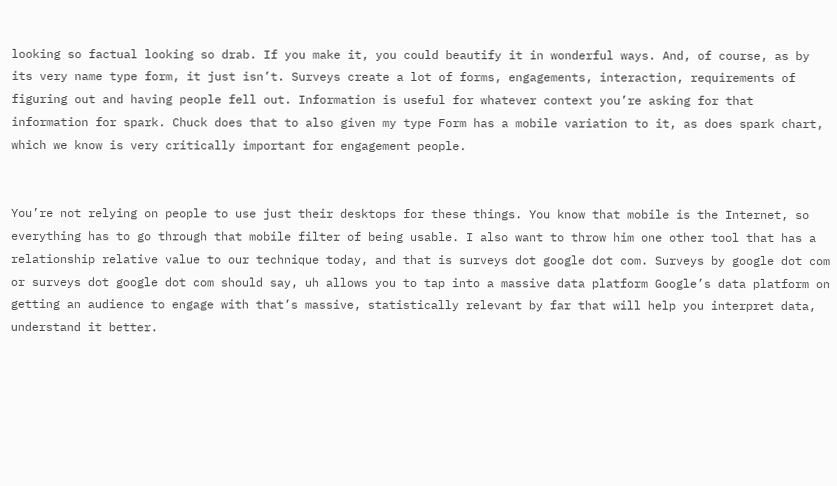looking so factual looking so drab. If you make it, you could beautify it in wonderful ways. And, of course, as by its very name type form, it just isn’t. Surveys create a lot of forms, engagements, interaction, requirements of figuring out and having people fell out. Information is useful for whatever context you’re asking for that information for spark. Chuck does that to also given my type Form has a mobile variation to it, as does spark chart, which we know is very critically important for engagement people.


You’re not relying on people to use just their desktops for these things. You know that mobile is the Internet, so everything has to go through that mobile filter of being usable. I also want to throw him one other tool that has a relationship relative value to our technique today, and that is surveys dot google dot com. Surveys by google dot com or surveys dot google dot com should say, uh allows you to tap into a massive data platform Google’s data platform on getting an audience to engage with that’s massive, statistically relevant by far that will help you interpret data, understand it better.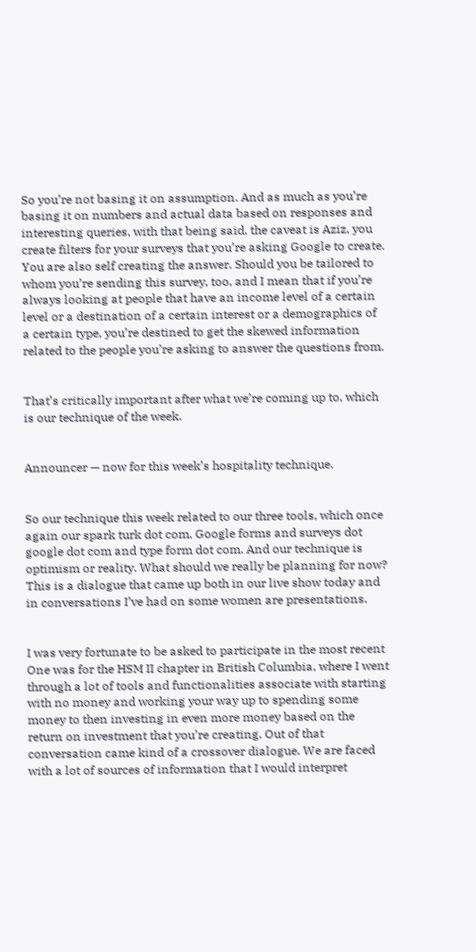So you’re not basing it on assumption. And as much as you’re basing it on numbers and actual data based on responses and interesting queries, with that being said, the caveat is Aziz, you create filters for your surveys that you’re asking Google to create. You are also self creating the answer. Should you be tailored to whom you’re sending this survey, too, and I mean that if you’re always looking at people that have an income level of a certain level or a destination of a certain interest or a demographics of a certain type, you’re destined to get the skewed information related to the people you’re asking to answer the questions from.


That’s critically important after what we’re coming up to, which is our technique of the week.


Announcer — now for this week’s hospitality technique.


So our technique this week related to our three tools, which once again our spark turk dot com, Google forms and surveys dot google dot com and type form dot com. And our technique is optimism or reality. What should we really be planning for now? This is a dialogue that came up both in our live show today and in conversations I’ve had on some women are presentations.


I was very fortunate to be asked to participate in the most recent One was for the HSM II chapter in British Columbia, where I went through a lot of tools and functionalities associate with starting with no money and working your way up to spending some money to then investing in even more money based on the return on investment that you’re creating. Out of that conversation came kind of a crossover dialogue. We are faced with a lot of sources of information that I would interpret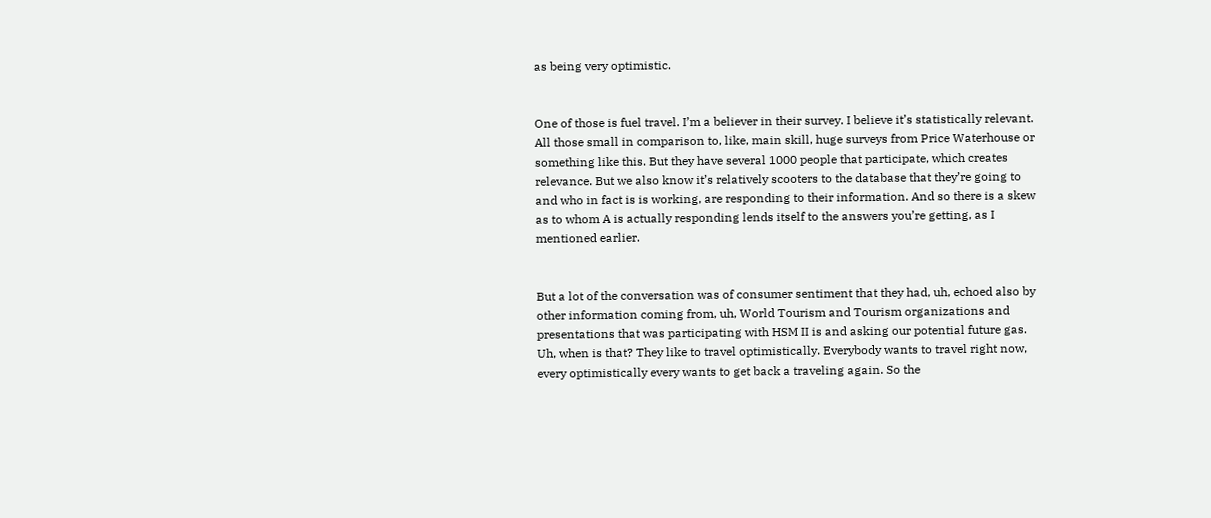as being very optimistic.


One of those is fuel travel. I’m a believer in their survey. I believe it’s statistically relevant. All those small in comparison to, like, main skill, huge surveys from Price Waterhouse or something like this. But they have several 1000 people that participate, which creates relevance. But we also know it’s relatively scooters to the database that they’re going to and who in fact is is working, are responding to their information. And so there is a skew as to whom A is actually responding lends itself to the answers you’re getting, as I mentioned earlier.


But a lot of the conversation was of consumer sentiment that they had, uh, echoed also by other information coming from, uh, World Tourism and Tourism organizations and presentations that was participating with HSM II is and asking our potential future gas. Uh, when is that? They like to travel optimistically. Everybody wants to travel right now, every optimistically every wants to get back a traveling again. So the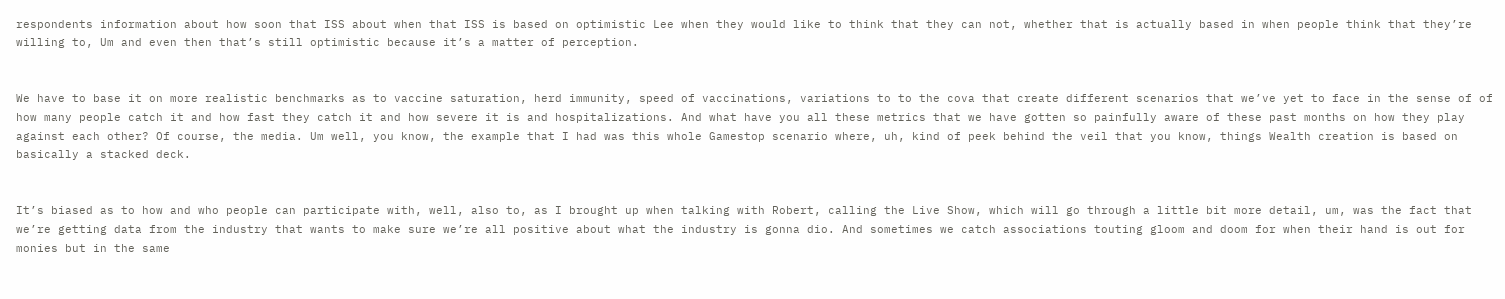respondents information about how soon that ISS about when that ISS is based on optimistic Lee when they would like to think that they can not, whether that is actually based in when people think that they’re willing to, Um and even then that’s still optimistic because it’s a matter of perception.


We have to base it on more realistic benchmarks as to vaccine saturation, herd immunity, speed of vaccinations, variations to to the cova that create different scenarios that we’ve yet to face in the sense of of how many people catch it and how fast they catch it and how severe it is and hospitalizations. And what have you all these metrics that we have gotten so painfully aware of these past months on how they play against each other? Of course, the media. Um well, you know, the example that I had was this whole Gamestop scenario where, uh, kind of peek behind the veil that you know, things Wealth creation is based on basically a stacked deck.


It’s biased as to how and who people can participate with, well, also to, as I brought up when talking with Robert, calling the Live Show, which will go through a little bit more detail, um, was the fact that we’re getting data from the industry that wants to make sure we’re all positive about what the industry is gonna dio. And sometimes we catch associations touting gloom and doom for when their hand is out for monies but in the same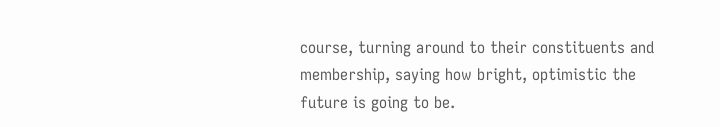course, turning around to their constituents and membership, saying how bright, optimistic the future is going to be.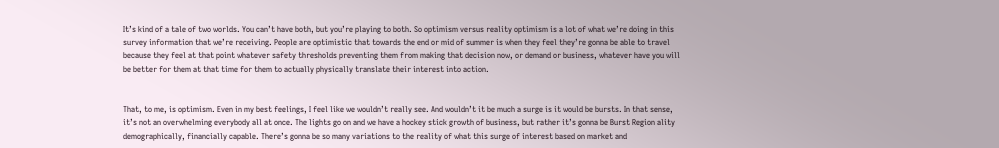It’s kind of a tale of two worlds. You can’t have both, but you’re playing to both. So optimism versus reality optimism is a lot of what we’re doing in this survey information that we’re receiving. People are optimistic that towards the end or mid of summer is when they feel they’re gonna be able to travel because they feel at that point whatever safety thresholds preventing them from making that decision now, or demand or business, whatever have you will be better for them at that time for them to actually physically translate their interest into action.


That, to me, is optimism. Even in my best feelings, I feel like we wouldn’t really see. And wouldn’t it be much a surge is it would be bursts. In that sense, it’s not an overwhelming everybody all at once. The lights go on and we have a hockey stick growth of business, but rather it’s gonna be Burst Region ality demographically, financially capable. There’s gonna be so many variations to the reality of what this surge of interest based on market and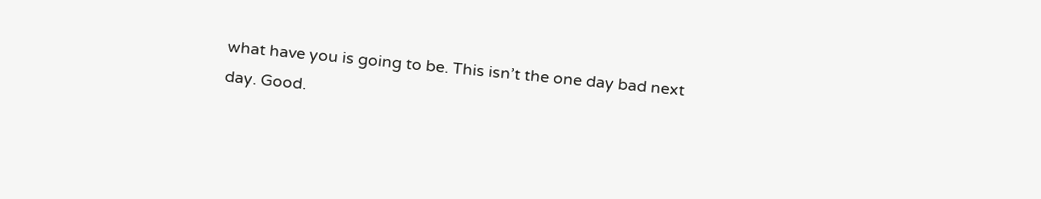what have you is going to be. This isn’t the one day bad next day. Good.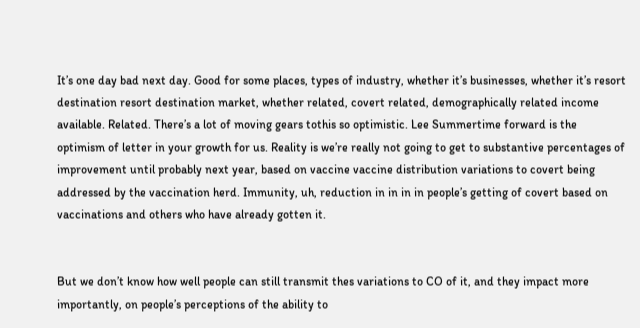It’s one day bad next day. Good for some places, types of industry, whether it’s businesses, whether it’s resort destination resort destination market, whether related, covert related, demographically related income available. Related. There’s a lot of moving gears tothis so optimistic. Lee Summertime forward is the optimism of letter in your growth for us. Reality is we’re really not going to get to substantive percentages of improvement until probably next year, based on vaccine vaccine distribution variations to covert being addressed by the vaccination herd. Immunity, uh, reduction in in in in people’s getting of covert based on vaccinations and others who have already gotten it.


But we don’t know how well people can still transmit thes variations to CO of it, and they impact more importantly, on people’s perceptions of the ability to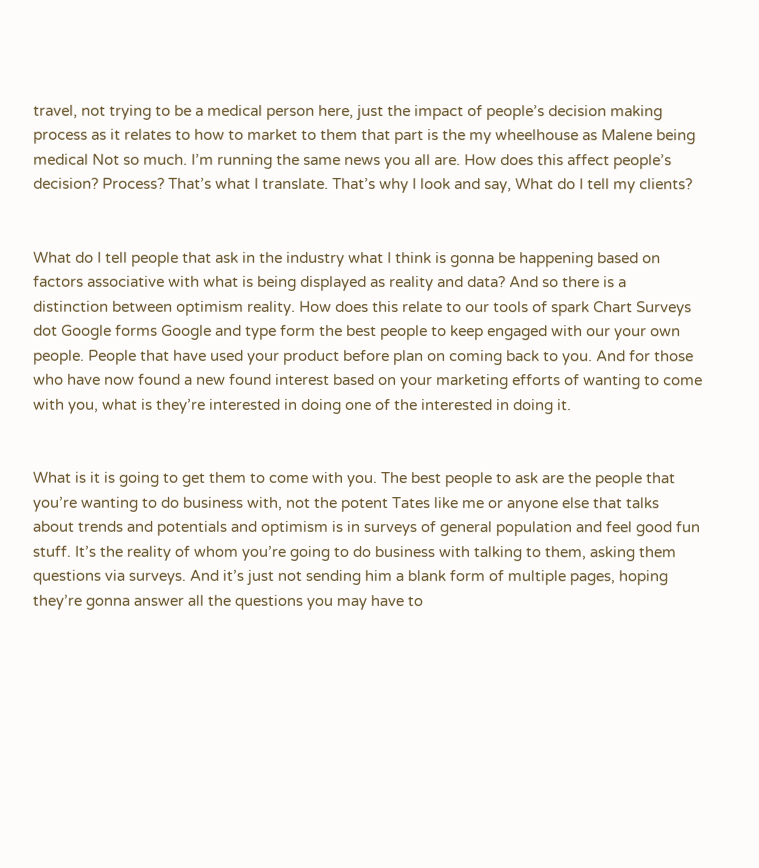travel, not trying to be a medical person here, just the impact of people’s decision making process as it relates to how to market to them that part is the my wheelhouse as Malene being medical Not so much. I’m running the same news you all are. How does this affect people’s decision? Process? That’s what I translate. That’s why I look and say, What do I tell my clients?


What do I tell people that ask in the industry what I think is gonna be happening based on factors associative with what is being displayed as reality and data? And so there is a distinction between optimism reality. How does this relate to our tools of spark Chart Surveys dot Google forms Google and type form the best people to keep engaged with our your own people. People that have used your product before plan on coming back to you. And for those who have now found a new found interest based on your marketing efforts of wanting to come with you, what is they’re interested in doing one of the interested in doing it.


What is it is going to get them to come with you. The best people to ask are the people that you’re wanting to do business with, not the potent Tates like me or anyone else that talks about trends and potentials and optimism is in surveys of general population and feel good fun stuff. It’s the reality of whom you’re going to do business with talking to them, asking them questions via surveys. And it’s just not sending him a blank form of multiple pages, hoping they’re gonna answer all the questions you may have to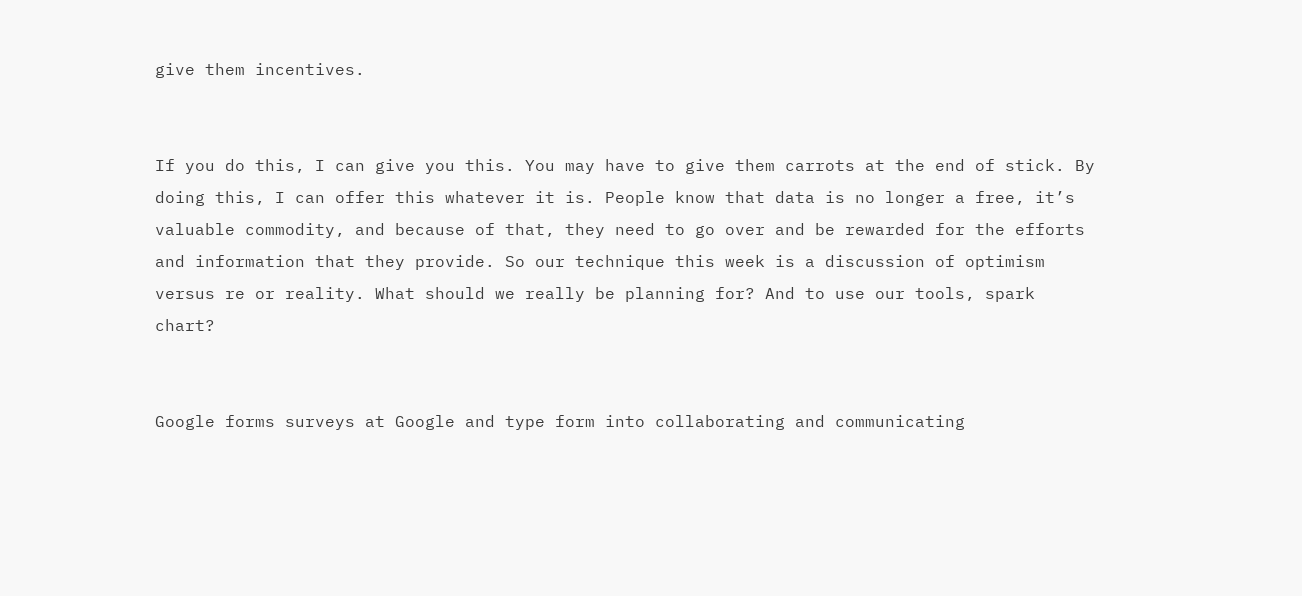give them incentives.


If you do this, I can give you this. You may have to give them carrots at the end of stick. By doing this, I can offer this whatever it is. People know that data is no longer a free, it’s valuable commodity, and because of that, they need to go over and be rewarded for the efforts and information that they provide. So our technique this week is a discussion of optimism versus re or reality. What should we really be planning for? And to use our tools, spark chart?


Google forms surveys at Google and type form into collaborating and communicating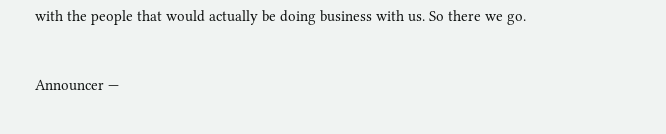with the people that would actually be doing business with us. So there we go.


Announcer —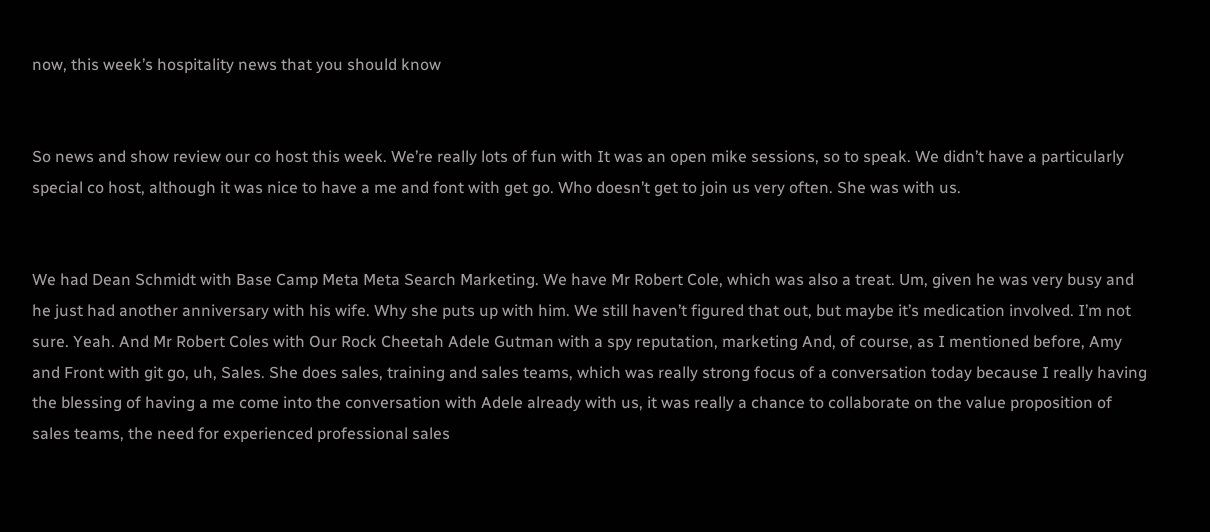now, this week’s hospitality news that you should know


So news and show review our co host this week. We’re really lots of fun with It was an open mike sessions, so to speak. We didn’t have a particularly special co host, although it was nice to have a me and font with get go. Who doesn’t get to join us very often. She was with us.


We had Dean Schmidt with Base Camp Meta Meta Search Marketing. We have Mr Robert Cole, which was also a treat. Um, given he was very busy and he just had another anniversary with his wife. Why she puts up with him. We still haven’t figured that out, but maybe it’s medication involved. I’m not sure. Yeah. And Mr Robert Coles with Our Rock Cheetah Adele Gutman with a spy reputation, marketing And, of course, as I mentioned before, Amy and Front with git go, uh, Sales. She does sales, training and sales teams, which was really strong focus of a conversation today because I really having the blessing of having a me come into the conversation with Adele already with us, it was really a chance to collaborate on the value proposition of sales teams, the need for experienced professional sales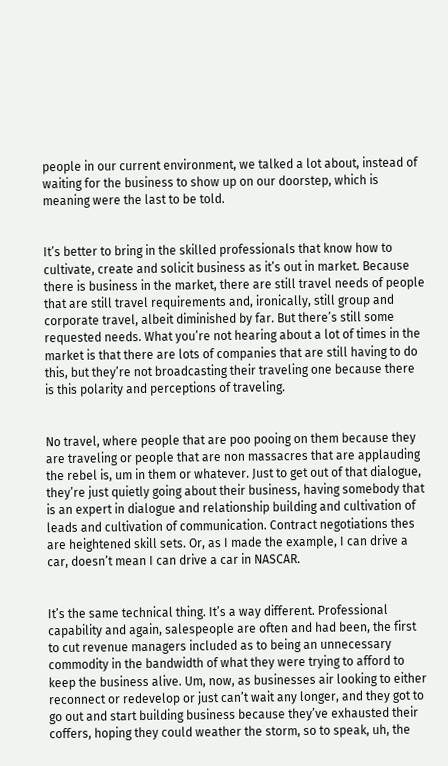people in our current environment, we talked a lot about, instead of waiting for the business to show up on our doorstep, which is meaning were the last to be told.


It’s better to bring in the skilled professionals that know how to cultivate, create and solicit business as it’s out in market. Because there is business in the market, there are still travel needs of people that are still travel requirements and, ironically, still group and corporate travel, albeit diminished by far. But there’s still some requested needs. What you’re not hearing about a lot of times in the market is that there are lots of companies that are still having to do this, but they’re not broadcasting their traveling one because there is this polarity and perceptions of traveling.


No travel, where people that are poo pooing on them because they are traveling or people that are non massacres that are applauding the rebel is, um in them or whatever. Just to get out of that dialogue, they’re just quietly going about their business, having somebody that is an expert in dialogue and relationship building and cultivation of leads and cultivation of communication. Contract negotiations thes are heightened skill sets. Or, as I made the example, I can drive a car, doesn’t mean I can drive a car in NASCAR.


It’s the same technical thing. It’s a way different. Professional capability and again, salespeople are often and had been, the first to cut revenue managers included as to being an unnecessary commodity in the bandwidth of what they were trying to afford to keep the business alive. Um, now, as businesses air looking to either reconnect or redevelop or just can’t wait any longer, and they got to go out and start building business because they’ve exhausted their coffers, hoping they could weather the storm, so to speak, uh, the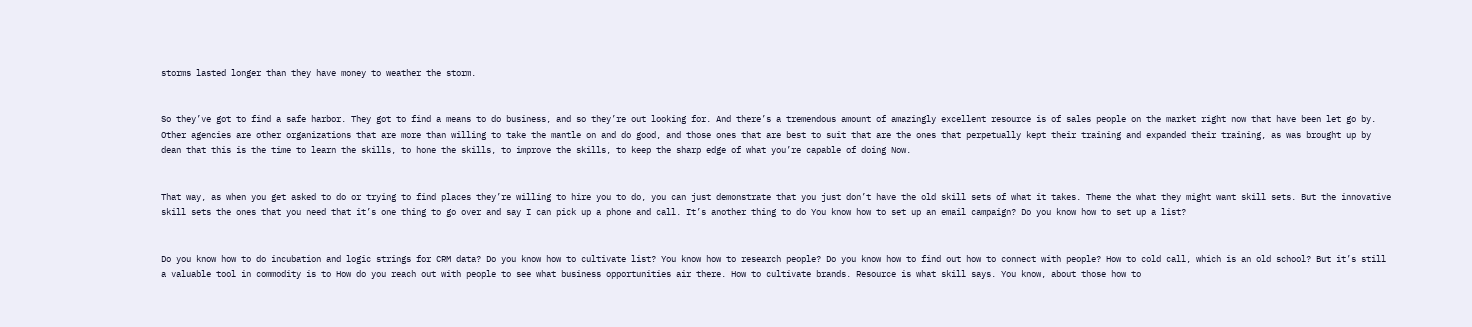storms lasted longer than they have money to weather the storm.


So they’ve got to find a safe harbor. They got to find a means to do business, and so they’re out looking for. And there’s a tremendous amount of amazingly excellent resource is of sales people on the market right now that have been let go by. Other agencies are other organizations that are more than willing to take the mantle on and do good, and those ones that are best to suit that are the ones that perpetually kept their training and expanded their training, as was brought up by dean that this is the time to learn the skills, to hone the skills, to improve the skills, to keep the sharp edge of what you’re capable of doing Now.


That way, as when you get asked to do or trying to find places they’re willing to hire you to do, you can just demonstrate that you just don’t have the old skill sets of what it takes. Theme the what they might want skill sets. But the innovative skill sets the ones that you need that it’s one thing to go over and say I can pick up a phone and call. It’s another thing to do You know how to set up an email campaign? Do you know how to set up a list?


Do you know how to do incubation and logic strings for CRM data? Do you know how to cultivate list? You know how to research people? Do you know how to find out how to connect with people? How to cold call, which is an old school? But it’s still a valuable tool in commodity is to How do you reach out with people to see what business opportunities air there. How to cultivate brands. Resource is what skill says. You know, about those how to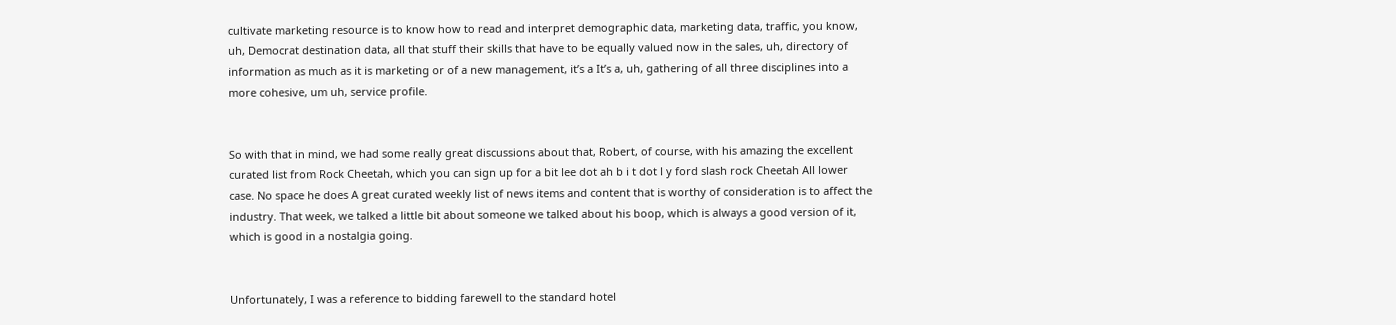cultivate marketing resource is to know how to read and interpret demographic data, marketing data, traffic, you know, uh, Democrat destination data, all that stuff their skills that have to be equally valued now in the sales, uh, directory of information as much as it is marketing or of a new management, it’s a It’s a, uh, gathering of all three disciplines into a more cohesive, um uh, service profile.


So with that in mind, we had some really great discussions about that, Robert, of course, with his amazing the excellent curated list from Rock Cheetah, which you can sign up for a bit lee dot ah b i t dot l y ford slash rock Cheetah All lower case. No space he does A great curated weekly list of news items and content that is worthy of consideration is to affect the industry. That week, we talked a little bit about someone we talked about his boop, which is always a good version of it, which is good in a nostalgia going.


Unfortunately, I was a reference to bidding farewell to the standard hotel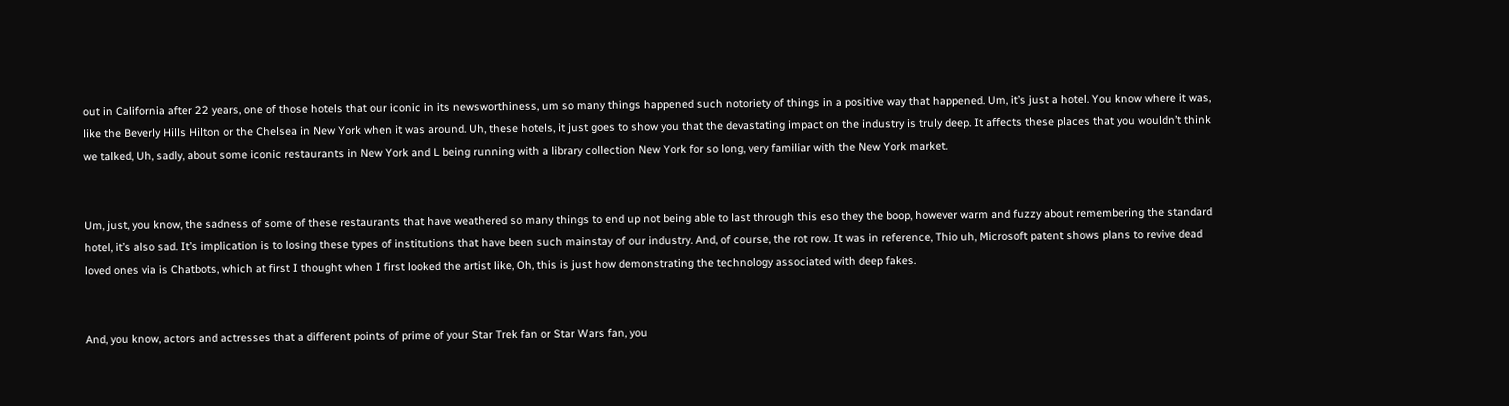out in California after 22 years, one of those hotels that our iconic in its newsworthiness, um so many things happened such notoriety of things in a positive way that happened. Um, it’s just a hotel. You know where it was, like the Beverly Hills Hilton or the Chelsea in New York when it was around. Uh, these hotels, it just goes to show you that the devastating impact on the industry is truly deep. It affects these places that you wouldn’t think we talked, Uh, sadly, about some iconic restaurants in New York and L being running with a library collection New York for so long, very familiar with the New York market.


Um, just, you know, the sadness of some of these restaurants that have weathered so many things to end up not being able to last through this eso they the boop, however warm and fuzzy about remembering the standard hotel, it’s also sad. It’s implication is to losing these types of institutions that have been such mainstay of our industry. And, of course, the rot row. It was in reference, Thio uh, Microsoft patent shows plans to revive dead loved ones via is Chatbots, which at first I thought when I first looked the artist like, Oh, this is just how demonstrating the technology associated with deep fakes.


And, you know, actors and actresses that a different points of prime of your Star Trek fan or Star Wars fan, you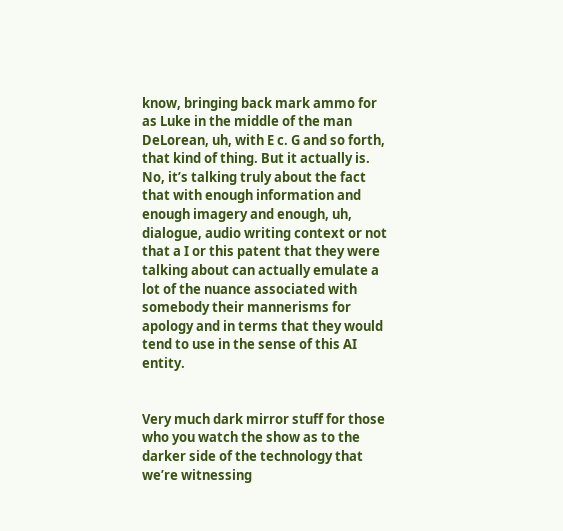know, bringing back mark ammo for as Luke in the middle of the man DeLorean, uh, with E c. G and so forth, that kind of thing. But it actually is. No, it’s talking truly about the fact that with enough information and enough imagery and enough, uh, dialogue, audio writing context or not that a I or this patent that they were talking about can actually emulate a lot of the nuance associated with somebody their mannerisms for apology and in terms that they would tend to use in the sense of this AI entity.


Very much dark mirror stuff for those who you watch the show as to the darker side of the technology that we’re witnessing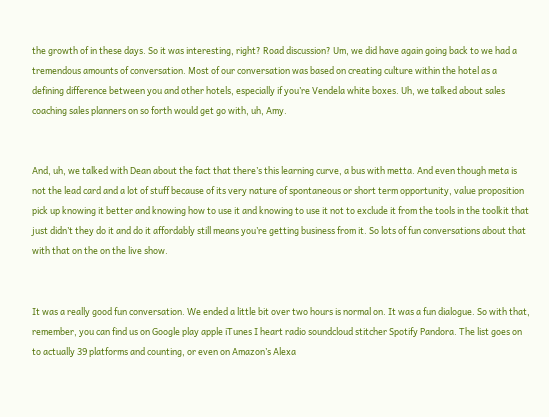the growth of in these days. So it was interesting, right? Road discussion? Um, we did have again going back to we had a tremendous amounts of conversation. Most of our conversation was based on creating culture within the hotel as a defining difference between you and other hotels, especially if you’re Vendela white boxes. Uh, we talked about sales coaching sales planners on so forth would get go with, uh, Amy.


And, uh, we talked with Dean about the fact that there’s this learning curve, a bus with metta. And even though meta is not the lead card and a lot of stuff because of its very nature of spontaneous or short term opportunity, value proposition pick up knowing it better and knowing how to use it and knowing to use it not to exclude it from the tools in the toolkit that just didn’t they do it and do it affordably still means you’re getting business from it. So lots of fun conversations about that with that on the on the live show.


It was a really good fun conversation. We ended a little bit over two hours is normal on. It was a fun dialogue. So with that, remember, you can find us on Google play apple iTunes I heart radio soundcloud stitcher Spotify Pandora. The list goes on to actually 39 platforms and counting, or even on Amazon’s Alexa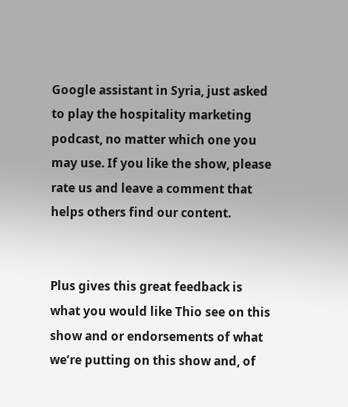Google assistant in Syria, just asked to play the hospitality marketing podcast, no matter which one you may use. If you like the show, please rate us and leave a comment that helps others find our content.


Plus gives this great feedback is what you would like Thio see on this show and or endorsements of what we’re putting on this show and, of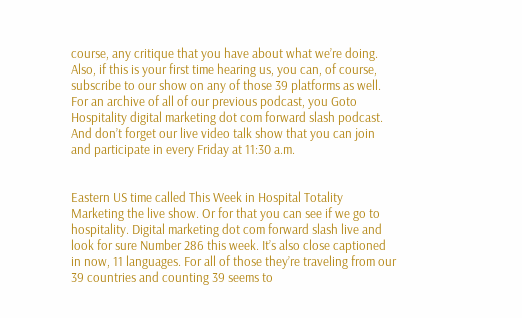course, any critique that you have about what we’re doing. Also, if this is your first time hearing us, you can, of course, subscribe to our show on any of those 39 platforms as well. For an archive of all of our previous podcast, you Goto Hospitality digital marketing dot com forward slash podcast. And don’t forget our live video talk show that you can join and participate in every Friday at 11:30 a.m.


Eastern US time called This Week in Hospital Totality Marketing the live show. Or for that you can see if we go to hospitality. Digital marketing dot com forward slash live and look for sure Number 286 this week. It’s also close captioned in now, 11 languages. For all of those they’re traveling from our 39 countries and counting 39 seems to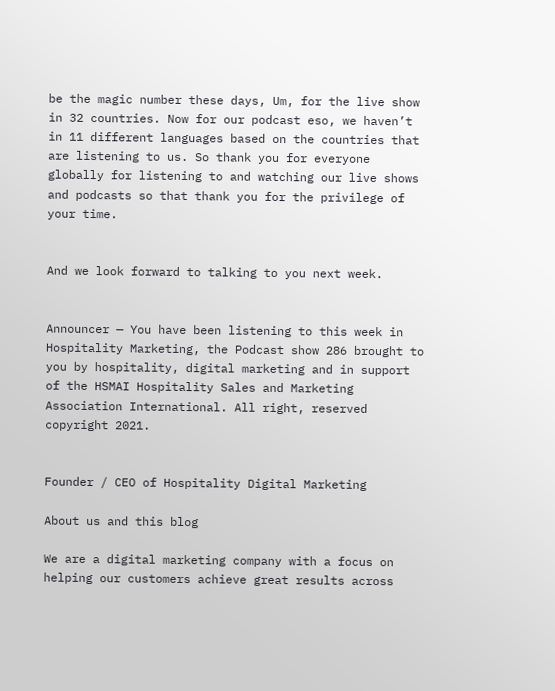be the magic number these days, Um, for the live show in 32 countries. Now for our podcast eso, we haven’t in 11 different languages based on the countries that are listening to us. So thank you for everyone globally for listening to and watching our live shows and podcasts so that thank you for the privilege of your time.


And we look forward to talking to you next week.


Announcer — You have been listening to this week in Hospitality Marketing, the Podcast show 286 brought to you by hospitality, digital marketing and in support of the HSMAI Hospitality Sales and Marketing Association International. All right, reserved copyright 2021.


Founder / CEO of Hospitality Digital Marketing

About us and this blog

We are a digital marketing company with a focus on helping our customers achieve great results across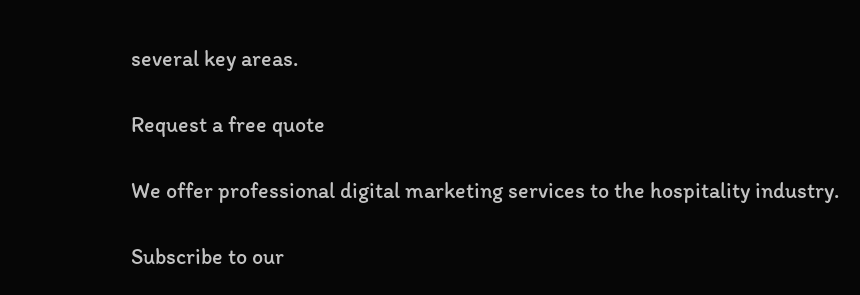several key areas.

Request a free quote

We offer professional digital marketing services to the hospitality industry.

Subscribe to our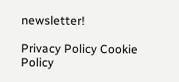newsletter!

Privacy Policy Cookie Policy